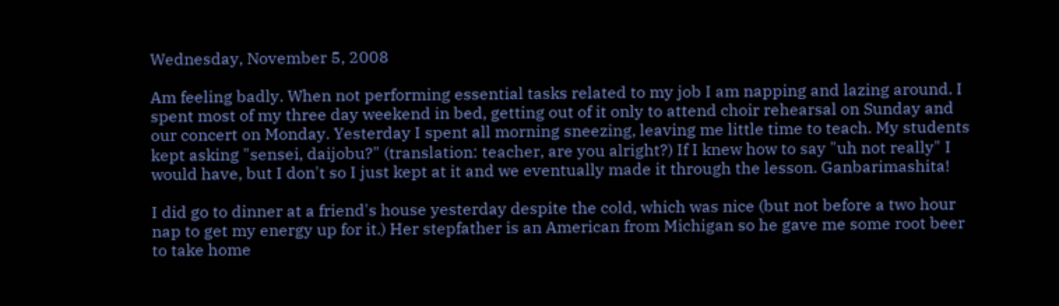Wednesday, November 5, 2008

Am feeling badly. When not performing essential tasks related to my job I am napping and lazing around. I spent most of my three day weekend in bed, getting out of it only to attend choir rehearsal on Sunday and our concert on Monday. Yesterday I spent all morning sneezing, leaving me little time to teach. My students kept asking "sensei, daijobu?" (translation: teacher, are you alright?) If I knew how to say "uh not really" I would have, but I don't so I just kept at it and we eventually made it through the lesson. Ganbarimashita!

I did go to dinner at a friend's house yesterday despite the cold, which was nice (but not before a two hour nap to get my energy up for it.) Her stepfather is an American from Michigan so he gave me some root beer to take home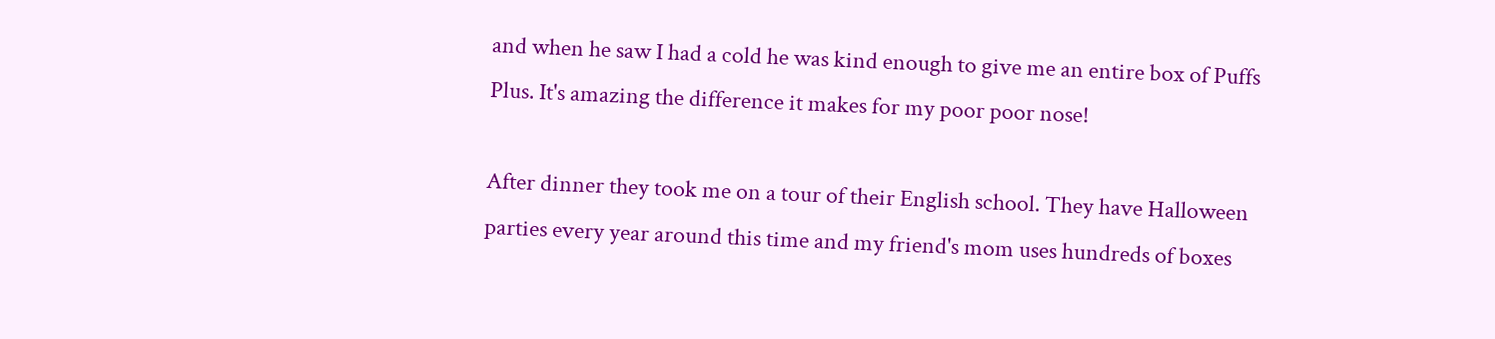and when he saw I had a cold he was kind enough to give me an entire box of Puffs Plus. It's amazing the difference it makes for my poor poor nose!

After dinner they took me on a tour of their English school. They have Halloween parties every year around this time and my friend's mom uses hundreds of boxes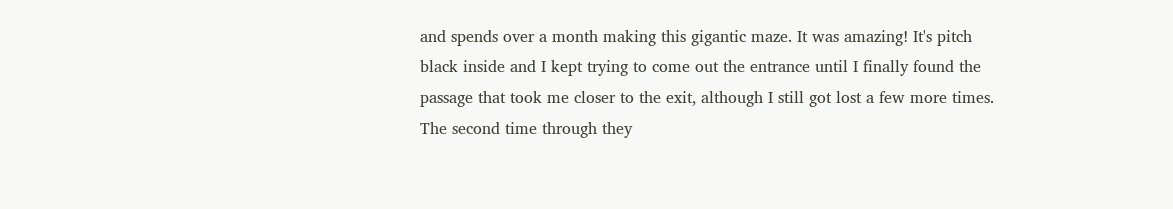and spends over a month making this gigantic maze. It was amazing! It's pitch black inside and I kept trying to come out the entrance until I finally found the passage that took me closer to the exit, although I still got lost a few more times. The second time through they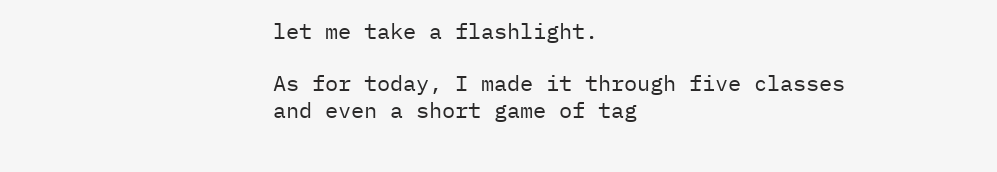let me take a flashlight.

As for today, I made it through five classes and even a short game of tag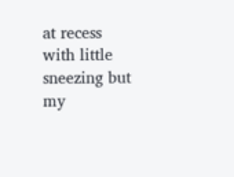at recess with little sneezing but my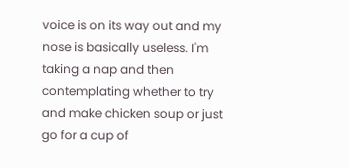voice is on its way out and my nose is basically useless. I'm taking a nap and then contemplating whether to try and make chicken soup or just go for a cup of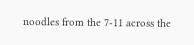noodles from the 7-11 across the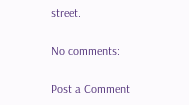street.

No comments:

Post a Comment